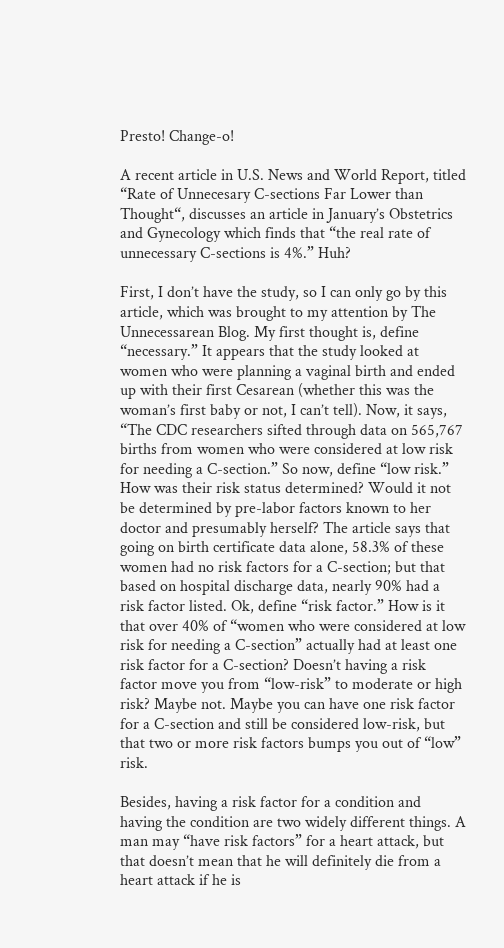Presto! Change-o!

A recent article in U.S. News and World Report, titled “Rate of Unnecesary C-sections Far Lower than Thought“, discusses an article in January’s Obstetrics and Gynecology which finds that “the real rate of unnecessary C-sections is 4%.” Huh?

First, I don’t have the study, so I can only go by this article, which was brought to my attention by The Unnecessarean Blog. My first thought is, define “necessary.” It appears that the study looked at women who were planning a vaginal birth and ended up with their first Cesarean (whether this was the woman’s first baby or not, I can’t tell). Now, it says, “The CDC researchers sifted through data on 565,767 births from women who were considered at low risk for needing a C-section.” So now, define “low risk.” How was their risk status determined? Would it not be determined by pre-labor factors known to her doctor and presumably herself? The article says that going on birth certificate data alone, 58.3% of these women had no risk factors for a C-section; but that based on hospital discharge data, nearly 90% had a risk factor listed. Ok, define “risk factor.” How is it that over 40% of “women who were considered at low risk for needing a C-section” actually had at least one risk factor for a C-section? Doesn’t having a risk factor move you from “low-risk” to moderate or high risk? Maybe not. Maybe you can have one risk factor for a C-section and still be considered low-risk, but that two or more risk factors bumps you out of “low” risk.

Besides, having a risk factor for a condition and having the condition are two widely different things. A man may “have risk factors” for a heart attack, but that doesn’t mean that he will definitely die from a heart attack if he is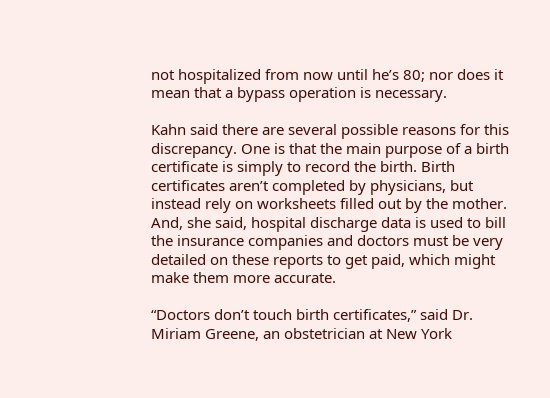not hospitalized from now until he’s 80; nor does it mean that a bypass operation is necessary.

Kahn said there are several possible reasons for this discrepancy. One is that the main purpose of a birth certificate is simply to record the birth. Birth certificates aren’t completed by physicians, but instead rely on worksheets filled out by the mother. And, she said, hospital discharge data is used to bill the insurance companies and doctors must be very detailed on these reports to get paid, which might make them more accurate.

“Doctors don’t touch birth certificates,” said Dr. Miriam Greene, an obstetrician at New York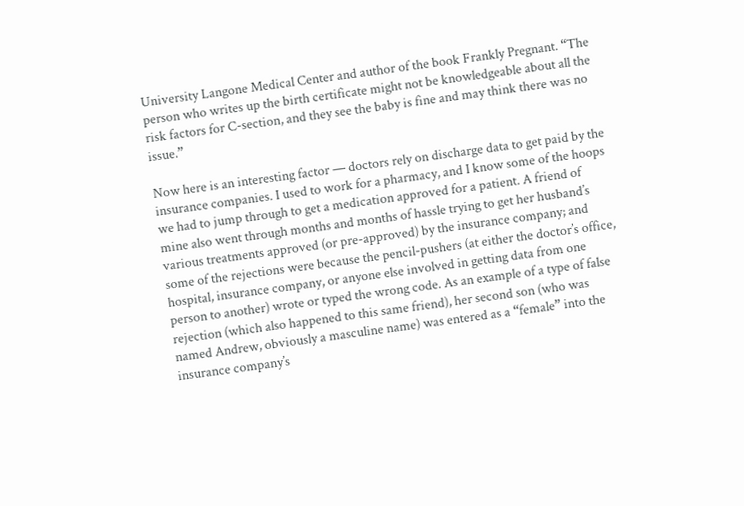University Langone Medical Center and author of the book Frankly Pregnant. “The person who writes up the birth certificate might not be knowledgeable about all the risk factors for C-section, and they see the baby is fine and may think there was no issue.”

Now here is an interesting factor — doctors rely on discharge data to get paid by the insurance companies. I used to work for a pharmacy, and I know some of the hoops we had to jump through to get a medication approved for a patient. A friend of mine also went through months and months of hassle trying to get her husband’s various treatments approved (or pre-approved) by the insurance company; and some of the rejections were because the pencil-pushers (at either the doctor’s office, hospital, insurance company, or anyone else involved in getting data from one person to another) wrote or typed the wrong code. As an example of a type of false rejection (which also happened to this same friend), her second son (who was named Andrew, obviously a masculine name) was entered as a “female” into the insurance company’s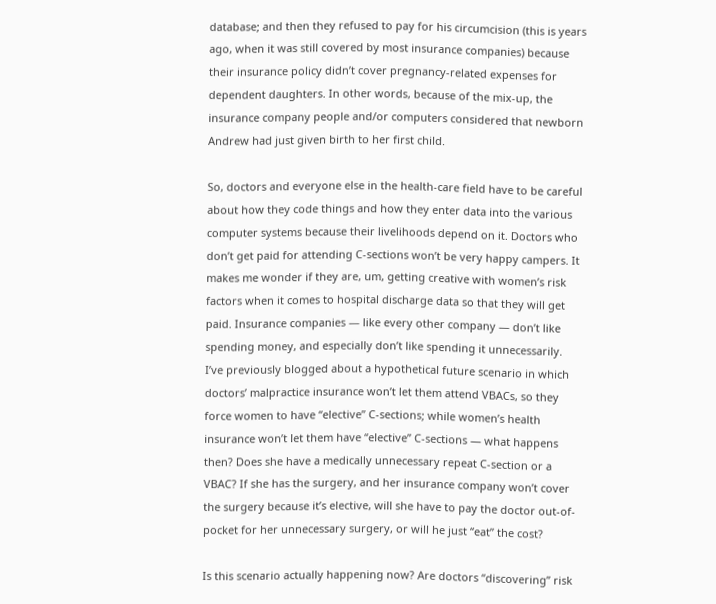database; and then they refused to pay for his circumcision (this is years ago, when it was still covered by most insurance companies) because their insurance policy didn’t cover pregnancy-related expenses for dependent daughters. In other words, because of the mix-up, the insurance company people and/or computers considered that newborn Andrew had just given birth to her first child.

So, doctors and everyone else in the health-care field have to be careful about how they code things and how they enter data into the various computer systems because their livelihoods depend on it. Doctors who don’t get paid for attending C-sections won’t be very happy campers. It makes me wonder if they are, um, getting creative with women’s risk factors when it comes to hospital discharge data so that they will get paid. Insurance companies — like every other company — don’t like spending money, and especially don’t like spending it unnecessarily. I’ve previously blogged about a hypothetical future scenario in which doctors’ malpractice insurance won’t let them attend VBACs, so they force women to have “elective” C-sections; while women’s health insurance won’t let them have “elective” C-sections — what happens then? Does she have a medically unnecessary repeat C-section or a VBAC? If she has the surgery, and her insurance company won’t cover the surgery because it’s elective, will she have to pay the doctor out-of-pocket for her unnecessary surgery, or will he just “eat” the cost?

Is this scenario actually happening now? Are doctors “discovering” risk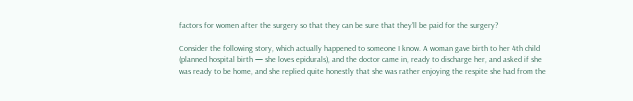factors for women after the surgery so that they can be sure that they’ll be paid for the surgery?

Consider the following story, which actually happened to someone I know. A woman gave birth to her 4th child (planned hospital birth — she loves epidurals), and the doctor came in, ready to discharge her, and asked if she was ready to be home, and she replied quite honestly that she was rather enjoying the respite she had from the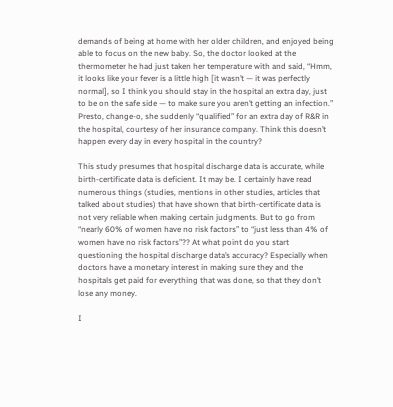demands of being at home with her older children, and enjoyed being able to focus on the new baby. So, the doctor looked at the thermometer he had just taken her temperature with and said, “Hmm, it looks like your fever is a little high [it wasn’t — it was perfectly normal], so I think you should stay in the hospital an extra day, just to be on the safe side — to make sure you aren’t getting an infection.” Presto, change-o, she suddenly “qualified” for an extra day of R&R in the hospital, courtesy of her insurance company. Think this doesn’t happen every day in every hospital in the country?

This study presumes that hospital discharge data is accurate, while birth-certificate data is deficient. It may be. I certainly have read numerous things (studies, mentions in other studies, articles that talked about studies) that have shown that birth-certificate data is not very reliable when making certain judgments. But to go from “nearly 60% of women have no risk factors” to “just less than 4% of women have no risk factors”?? At what point do you start questioning the hospital discharge data’s accuracy? Especially when doctors have a monetary interest in making sure they and the hospitals get paid for everything that was done, so that they don’t lose any money.

I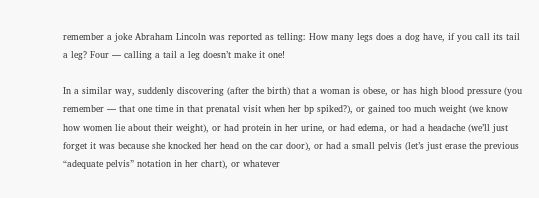remember a joke Abraham Lincoln was reported as telling: How many legs does a dog have, if you call its tail a leg? Four — calling a tail a leg doesn’t make it one!

In a similar way, suddenly discovering (after the birth) that a woman is obese, or has high blood pressure (you remember — that one time in that prenatal visit when her bp spiked?), or gained too much weight (we know how women lie about their weight), or had protein in her urine, or had edema, or had a headache (we’ll just forget it was because she knocked her head on the car door), or had a small pelvis (let’s just erase the previous “adequate pelvis” notation in her chart), or whatever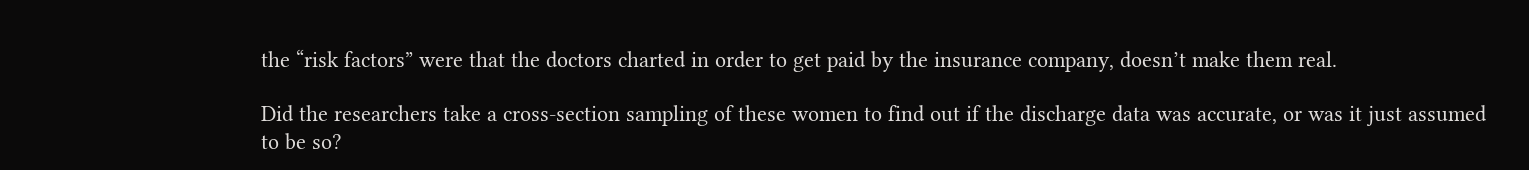the “risk factors” were that the doctors charted in order to get paid by the insurance company, doesn’t make them real.

Did the researchers take a cross-section sampling of these women to find out if the discharge data was accurate, or was it just assumed to be so?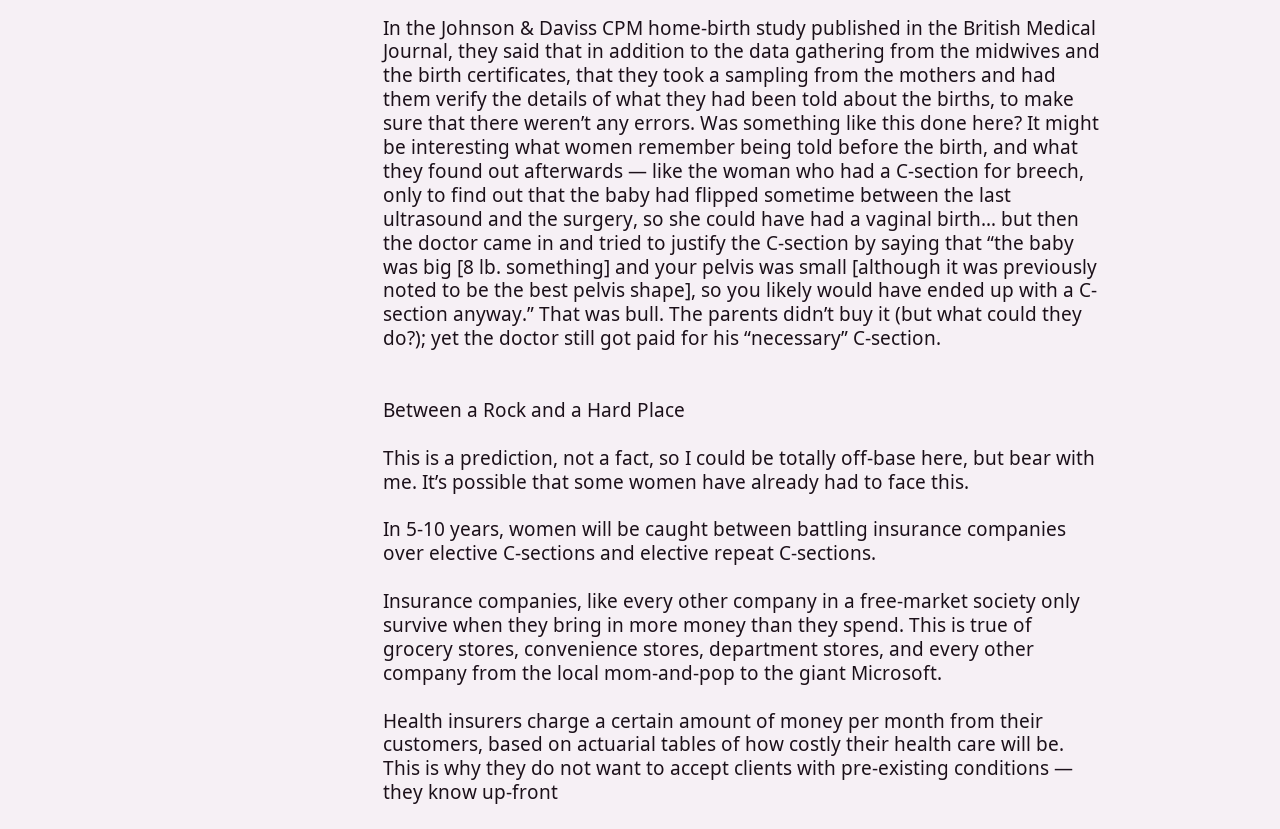In the Johnson & Daviss CPM home-birth study published in the British Medical Journal, they said that in addition to the data gathering from the midwives and the birth certificates, that they took a sampling from the mothers and had them verify the details of what they had been told about the births, to make sure that there weren’t any errors. Was something like this done here? It might be interesting what women remember being told before the birth, and what they found out afterwards — like the woman who had a C-section for breech, only to find out that the baby had flipped sometime between the last ultrasound and the surgery, so she could have had a vaginal birth… but then the doctor came in and tried to justify the C-section by saying that “the baby was big [8 lb. something] and your pelvis was small [although it was previously noted to be the best pelvis shape], so you likely would have ended up with a C-section anyway.” That was bull. The parents didn’t buy it (but what could they do?); yet the doctor still got paid for his “necessary” C-section.


Between a Rock and a Hard Place

This is a prediction, not a fact, so I could be totally off-base here, but bear with me. It’s possible that some women have already had to face this.

In 5-10 years, women will be caught between battling insurance companies over elective C-sections and elective repeat C-sections.

Insurance companies, like every other company in a free-market society only survive when they bring in more money than they spend. This is true of grocery stores, convenience stores, department stores, and every other company from the local mom-and-pop to the giant Microsoft.

Health insurers charge a certain amount of money per month from their customers, based on actuarial tables of how costly their health care will be. This is why they do not want to accept clients with pre-existing conditions — they know up-front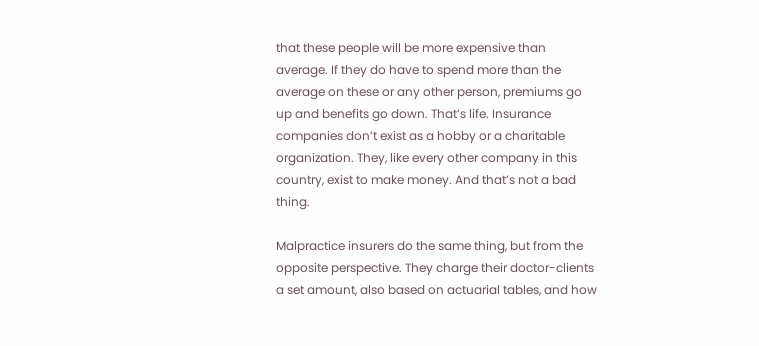that these people will be more expensive than average. If they do have to spend more than the average on these or any other person, premiums go up and benefits go down. That’s life. Insurance companies don’t exist as a hobby or a charitable organization. They, like every other company in this country, exist to make money. And that’s not a bad thing.

Malpractice insurers do the same thing, but from the opposite perspective. They charge their doctor-clients a set amount, also based on actuarial tables, and how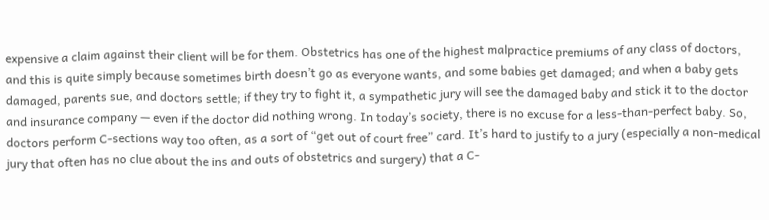expensive a claim against their client will be for them. Obstetrics has one of the highest malpractice premiums of any class of doctors, and this is quite simply because sometimes birth doesn’t go as everyone wants, and some babies get damaged; and when a baby gets damaged, parents sue, and doctors settle; if they try to fight it, a sympathetic jury will see the damaged baby and stick it to the doctor and insurance company — even if the doctor did nothing wrong. In today’s society, there is no excuse for a less-than-perfect baby. So, doctors perform C-sections way too often, as a sort of “get out of court free” card. It’s hard to justify to a jury (especially a non-medical jury that often has no clue about the ins and outs of obstetrics and surgery) that a C-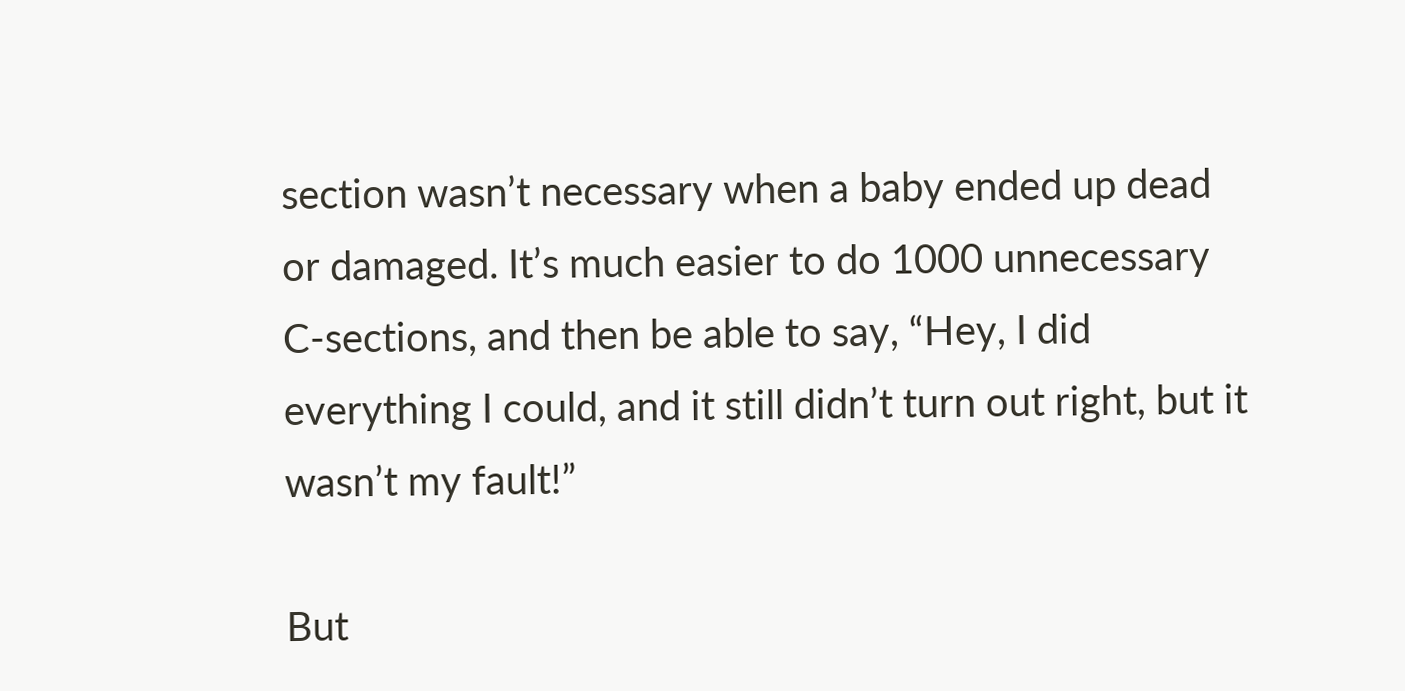section wasn’t necessary when a baby ended up dead or damaged. It’s much easier to do 1000 unnecessary C-sections, and then be able to say, “Hey, I did everything I could, and it still didn’t turn out right, but it wasn’t my fault!”

But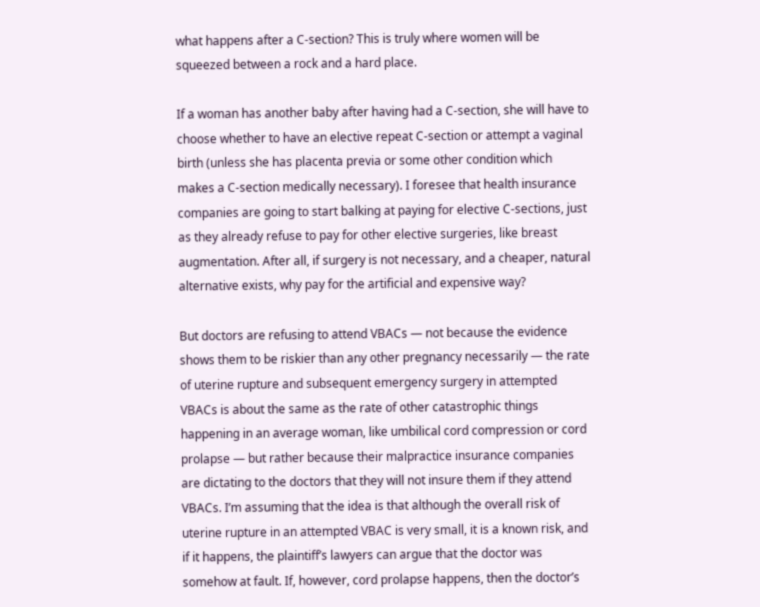what happens after a C-section? This is truly where women will be squeezed between a rock and a hard place.

If a woman has another baby after having had a C-section, she will have to choose whether to have an elective repeat C-section or attempt a vaginal birth (unless she has placenta previa or some other condition which makes a C-section medically necessary). I foresee that health insurance companies are going to start balking at paying for elective C-sections, just as they already refuse to pay for other elective surgeries, like breast augmentation. After all, if surgery is not necessary, and a cheaper, natural alternative exists, why pay for the artificial and expensive way?

But doctors are refusing to attend VBACs — not because the evidence shows them to be riskier than any other pregnancy necessarily — the rate of uterine rupture and subsequent emergency surgery in attempted VBACs is about the same as the rate of other catastrophic things happening in an average woman, like umbilical cord compression or cord prolapse — but rather because their malpractice insurance companies are dictating to the doctors that they will not insure them if they attend VBACs. I’m assuming that the idea is that although the overall risk of uterine rupture in an attempted VBAC is very small, it is a known risk, and if it happens, the plaintiff’s lawyers can argue that the doctor was somehow at fault. If, however, cord prolapse happens, then the doctor’s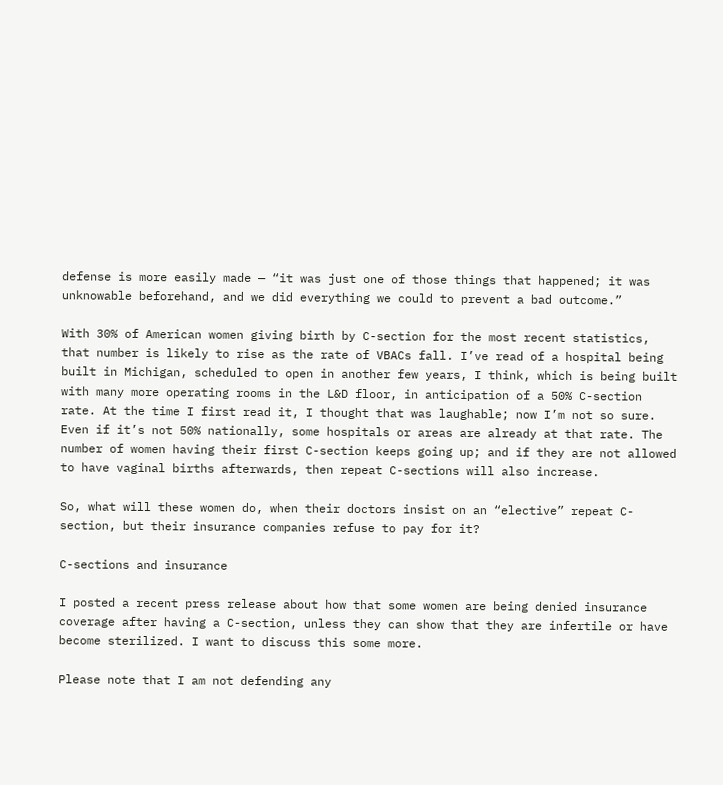defense is more easily made — “it was just one of those things that happened; it was unknowable beforehand, and we did everything we could to prevent a bad outcome.”

With 30% of American women giving birth by C-section for the most recent statistics, that number is likely to rise as the rate of VBACs fall. I’ve read of a hospital being built in Michigan, scheduled to open in another few years, I think, which is being built with many more operating rooms in the L&D floor, in anticipation of a 50% C-section rate. At the time I first read it, I thought that was laughable; now I’m not so sure. Even if it’s not 50% nationally, some hospitals or areas are already at that rate. The number of women having their first C-section keeps going up; and if they are not allowed to have vaginal births afterwards, then repeat C-sections will also increase.

So, what will these women do, when their doctors insist on an “elective” repeat C-section, but their insurance companies refuse to pay for it?

C-sections and insurance

I posted a recent press release about how that some women are being denied insurance coverage after having a C-section, unless they can show that they are infertile or have become sterilized. I want to discuss this some more.

Please note that I am not defending any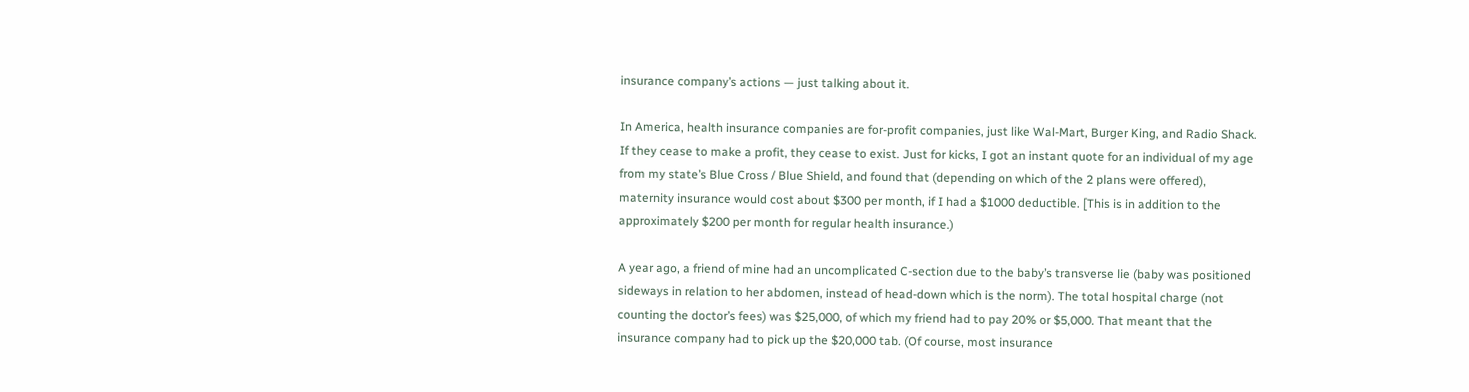insurance company’s actions — just talking about it.

In America, health insurance companies are for-profit companies, just like Wal-Mart, Burger King, and Radio Shack. If they cease to make a profit, they cease to exist. Just for kicks, I got an instant quote for an individual of my age from my state’s Blue Cross / Blue Shield, and found that (depending on which of the 2 plans were offered), maternity insurance would cost about $300 per month, if I had a $1000 deductible. [This is in addition to the approximately $200 per month for regular health insurance.)

A year ago, a friend of mine had an uncomplicated C-section due to the baby’s transverse lie (baby was positioned sideways in relation to her abdomen, instead of head-down which is the norm). The total hospital charge (not counting the doctor’s fees) was $25,000, of which my friend had to pay 20% or $5,000. That meant that the insurance company had to pick up the $20,000 tab. (Of course, most insurance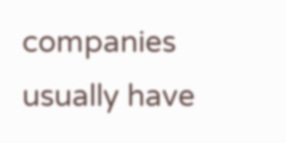companies usually have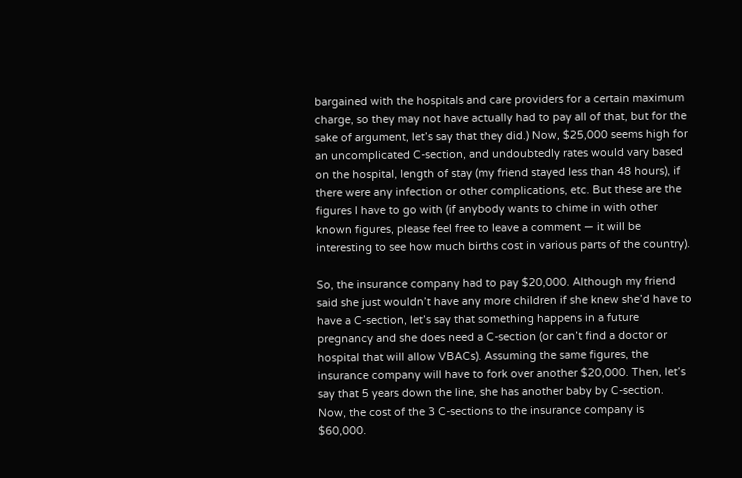bargained with the hospitals and care providers for a certain maximum charge, so they may not have actually had to pay all of that, but for the sake of argument, let’s say that they did.) Now, $25,000 seems high for an uncomplicated C-section, and undoubtedly rates would vary based on the hospital, length of stay (my friend stayed less than 48 hours), if there were any infection or other complications, etc. But these are the figures I have to go with (if anybody wants to chime in with other known figures, please feel free to leave a comment — it will be interesting to see how much births cost in various parts of the country).

So, the insurance company had to pay $20,000. Although my friend said she just wouldn’t have any more children if she knew she’d have to have a C-section, let’s say that something happens in a future pregnancy and she does need a C-section (or can’t find a doctor or hospital that will allow VBACs). Assuming the same figures, the insurance company will have to fork over another $20,000. Then, let’s say that 5 years down the line, she has another baby by C-section. Now, the cost of the 3 C-sections to the insurance company is $60,000.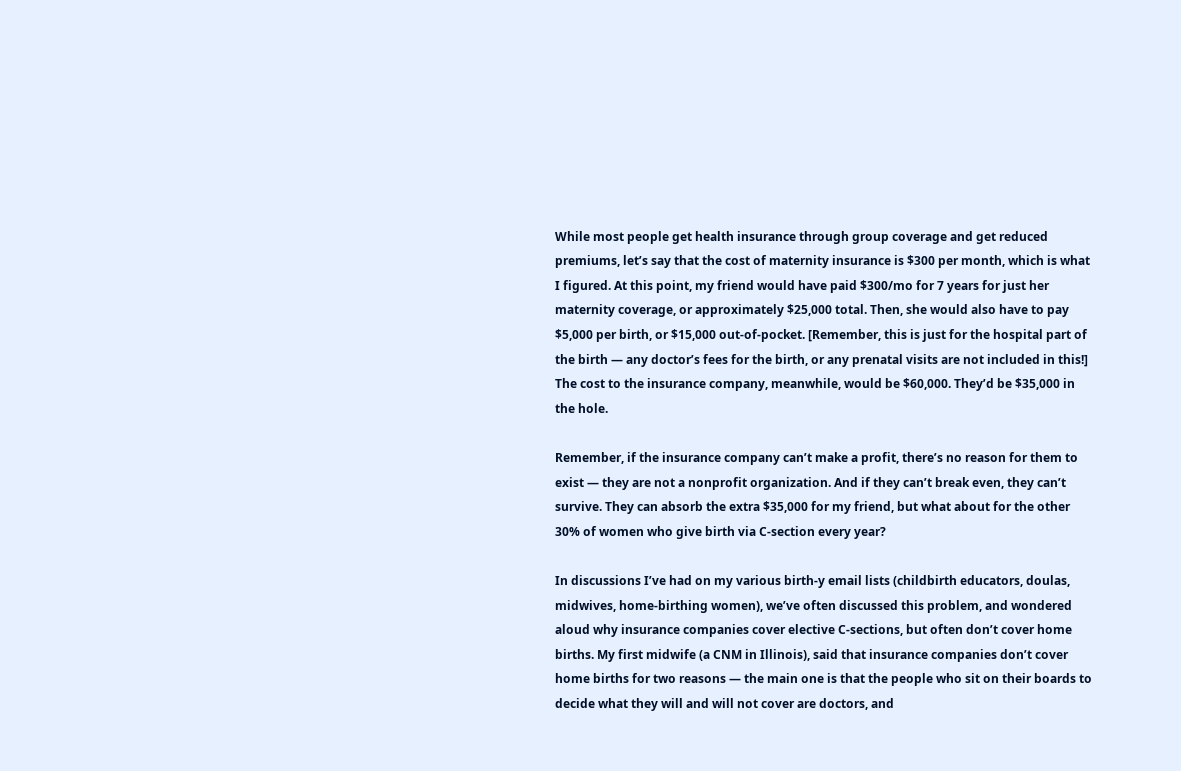While most people get health insurance through group coverage and get reduced premiums, let’s say that the cost of maternity insurance is $300 per month, which is what I figured. At this point, my friend would have paid $300/mo for 7 years for just her maternity coverage, or approximately $25,000 total. Then, she would also have to pay $5,000 per birth, or $15,000 out-of-pocket. [Remember, this is just for the hospital part of the birth — any doctor’s fees for the birth, or any prenatal visits are not included in this!] The cost to the insurance company, meanwhile, would be $60,000. They’d be $35,000 in the hole.

Remember, if the insurance company can’t make a profit, there’s no reason for them to exist — they are not a nonprofit organization. And if they can’t break even, they can’t survive. They can absorb the extra $35,000 for my friend, but what about for the other 30% of women who give birth via C-section every year?

In discussions I’ve had on my various birth-y email lists (childbirth educators, doulas, midwives, home-birthing women), we’ve often discussed this problem, and wondered aloud why insurance companies cover elective C-sections, but often don’t cover home births. My first midwife (a CNM in Illinois), said that insurance companies don’t cover home births for two reasons — the main one is that the people who sit on their boards to decide what they will and will not cover are doctors, and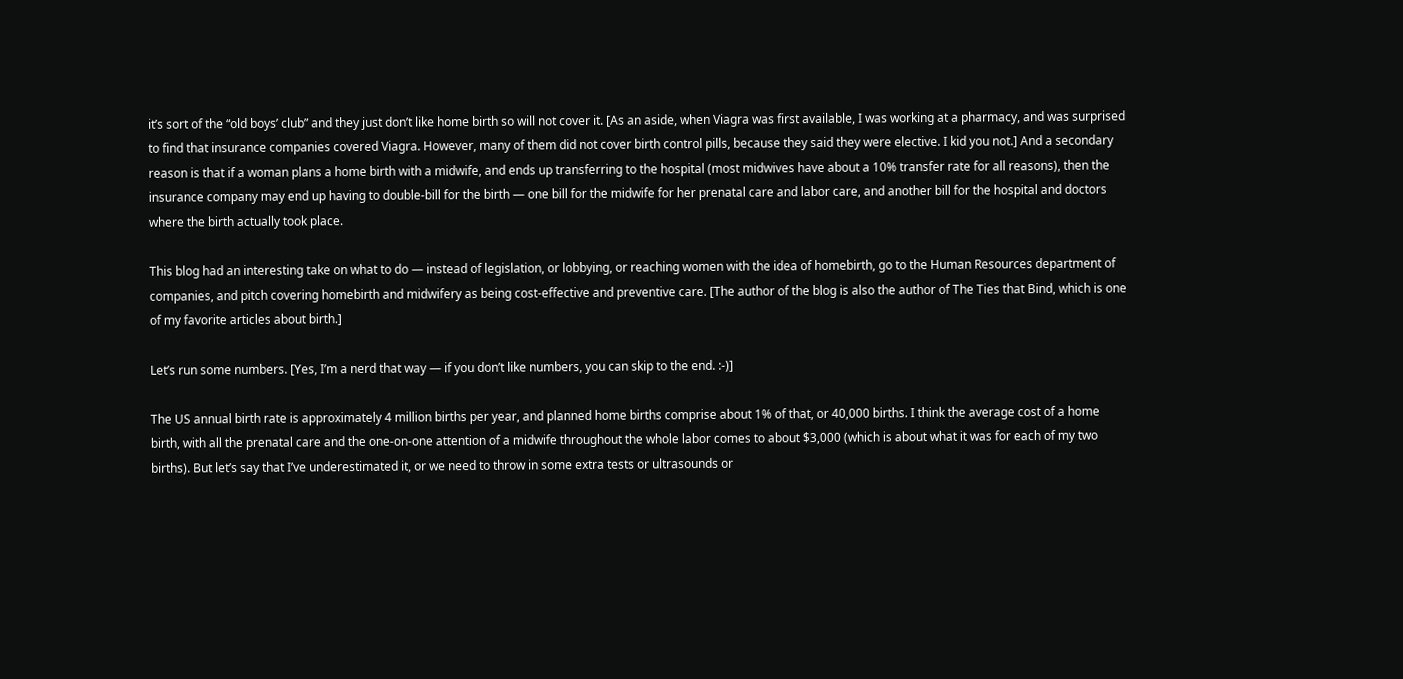it’s sort of the “old boys’ club” and they just don’t like home birth so will not cover it. [As an aside, when Viagra was first available, I was working at a pharmacy, and was surprised to find that insurance companies covered Viagra. However, many of them did not cover birth control pills, because they said they were elective. I kid you not.] And a secondary reason is that if a woman plans a home birth with a midwife, and ends up transferring to the hospital (most midwives have about a 10% transfer rate for all reasons), then the insurance company may end up having to double-bill for the birth — one bill for the midwife for her prenatal care and labor care, and another bill for the hospital and doctors where the birth actually took place.

This blog had an interesting take on what to do — instead of legislation, or lobbying, or reaching women with the idea of homebirth, go to the Human Resources department of companies, and pitch covering homebirth and midwifery as being cost-effective and preventive care. [The author of the blog is also the author of The Ties that Bind, which is one of my favorite articles about birth.]

Let’s run some numbers. [Yes, I’m a nerd that way — if you don’t like numbers, you can skip to the end. :-)]

The US annual birth rate is approximately 4 million births per year, and planned home births comprise about 1% of that, or 40,000 births. I think the average cost of a home birth, with all the prenatal care and the one-on-one attention of a midwife throughout the whole labor comes to about $3,000 (which is about what it was for each of my two births). But let’s say that I’ve underestimated it, or we need to throw in some extra tests or ultrasounds or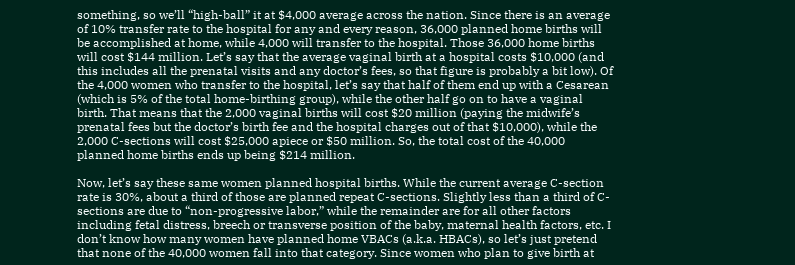something, so we’ll “high-ball” it at $4,000 average across the nation. Since there is an average of 10% transfer rate to the hospital for any and every reason, 36,000 planned home births will be accomplished at home, while 4,000 will transfer to the hospital. Those 36,000 home births will cost $144 million. Let’s say that the average vaginal birth at a hospital costs $10,000 (and this includes all the prenatal visits and any doctor’s fees, so that figure is probably a bit low). Of the 4,000 women who transfer to the hospital, let’s say that half of them end up with a Cesarean (which is 5% of the total home-birthing group), while the other half go on to have a vaginal birth. That means that the 2,000 vaginal births will cost $20 million (paying the midwife’s prenatal fees but the doctor’s birth fee and the hospital charges out of that $10,000), while the 2,000 C-sections will cost $25,000 apiece or $50 million. So, the total cost of the 40,000 planned home births ends up being $214 million.

Now, let’s say these same women planned hospital births. While the current average C-section rate is 30%, about a third of those are planned repeat C-sections. Slightly less than a third of C-sections are due to “non-progressive labor,” while the remainder are for all other factors including fetal distress, breech or transverse position of the baby, maternal health factors, etc. I don’t know how many women have planned home VBACs (a.k.a. HBACs), so let’s just pretend that none of the 40,000 women fall into that category. Since women who plan to give birth at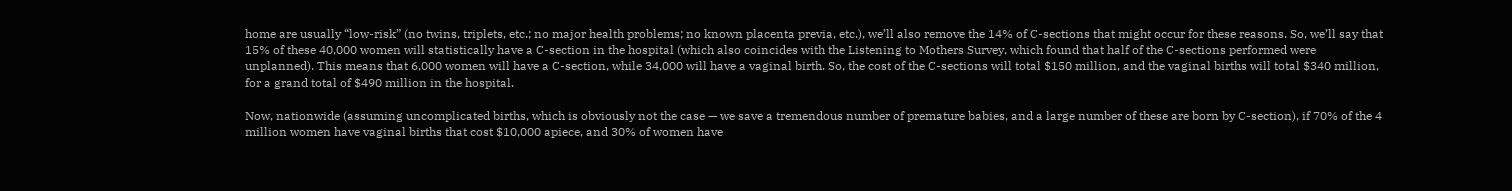home are usually “low-risk” (no twins, triplets, etc.; no major health problems; no known placenta previa, etc.), we’ll also remove the 14% of C-sections that might occur for these reasons. So, we’ll say that 15% of these 40,000 women will statistically have a C-section in the hospital (which also coincides with the Listening to Mothers Survey, which found that half of the C-sections performed were unplanned). This means that 6,000 women will have a C-section, while 34,000 will have a vaginal birth. So, the cost of the C-sections will total $150 million, and the vaginal births will total $340 million, for a grand total of $490 million in the hospital.

Now, nationwide (assuming uncomplicated births, which is obviously not the case — we save a tremendous number of premature babies, and a large number of these are born by C-section), if 70% of the 4 million women have vaginal births that cost $10,000 apiece, and 30% of women have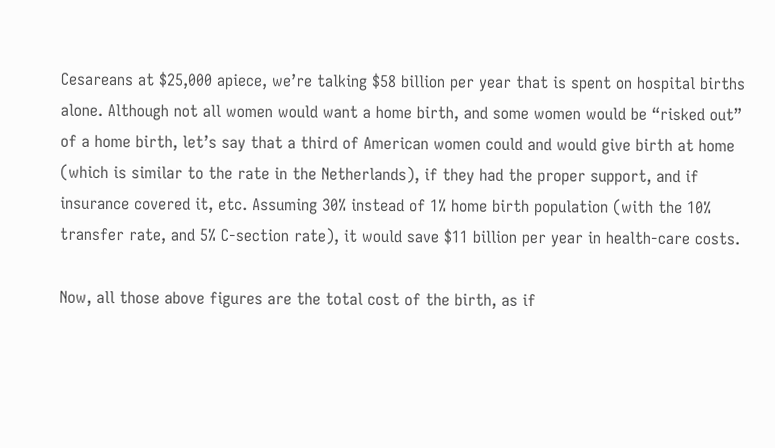Cesareans at $25,000 apiece, we’re talking $58 billion per year that is spent on hospital births alone. Although not all women would want a home birth, and some women would be “risked out” of a home birth, let’s say that a third of American women could and would give birth at home (which is similar to the rate in the Netherlands), if they had the proper support, and if insurance covered it, etc. Assuming 30% instead of 1% home birth population (with the 10% transfer rate, and 5% C-section rate), it would save $11 billion per year in health-care costs.

Now, all those above figures are the total cost of the birth, as if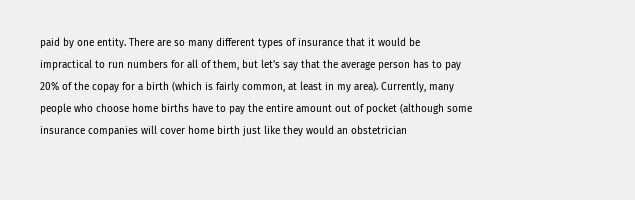paid by one entity. There are so many different types of insurance that it would be impractical to run numbers for all of them, but let’s say that the average person has to pay 20% of the copay for a birth (which is fairly common, at least in my area). Currently, many people who choose home births have to pay the entire amount out of pocket (although some insurance companies will cover home birth just like they would an obstetrician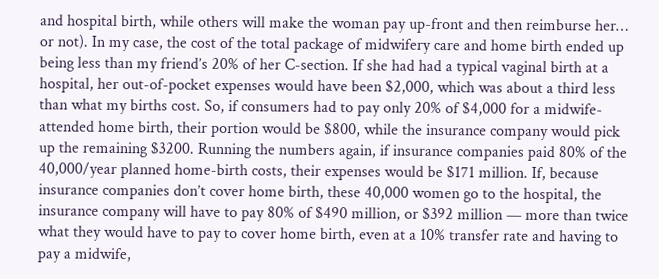and hospital birth, while others will make the woman pay up-front and then reimburse her… or not). In my case, the cost of the total package of midwifery care and home birth ended up being less than my friend’s 20% of her C-section. If she had had a typical vaginal birth at a hospital, her out-of-pocket expenses would have been $2,000, which was about a third less than what my births cost. So, if consumers had to pay only 20% of $4,000 for a midwife-attended home birth, their portion would be $800, while the insurance company would pick up the remaining $3200. Running the numbers again, if insurance companies paid 80% of the 40,000/year planned home-birth costs, their expenses would be $171 million. If, because insurance companies don’t cover home birth, these 40,000 women go to the hospital, the insurance company will have to pay 80% of $490 million, or $392 million — more than twice what they would have to pay to cover home birth, even at a 10% transfer rate and having to pay a midwife,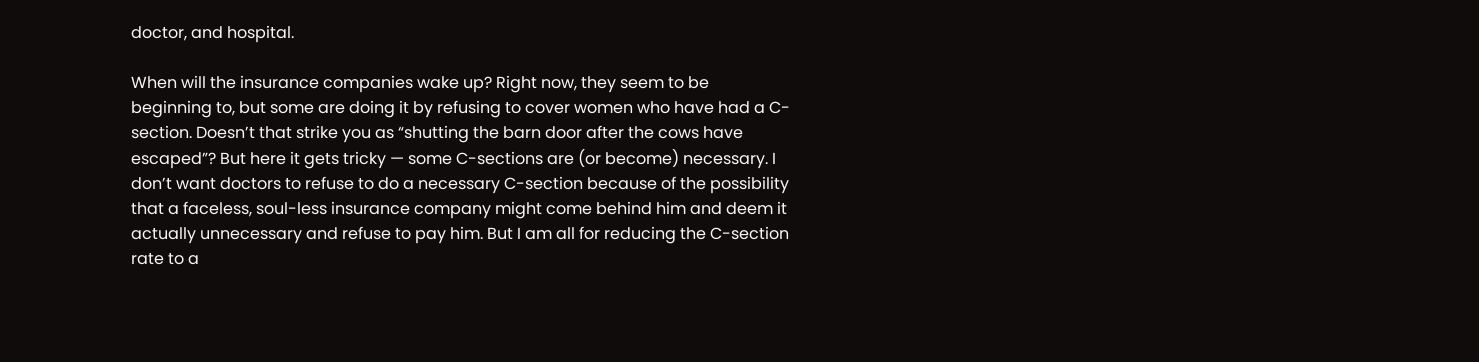doctor, and hospital.

When will the insurance companies wake up? Right now, they seem to be beginning to, but some are doing it by refusing to cover women who have had a C-section. Doesn’t that strike you as “shutting the barn door after the cows have escaped”? But here it gets tricky — some C-sections are (or become) necessary. I don’t want doctors to refuse to do a necessary C-section because of the possibility that a faceless, soul-less insurance company might come behind him and deem it actually unnecessary and refuse to pay him. But I am all for reducing the C-section rate to a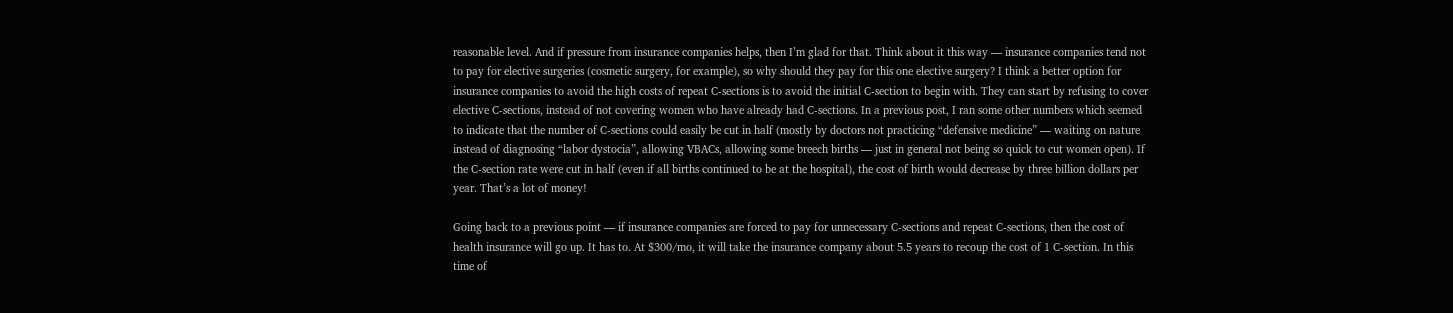reasonable level. And if pressure from insurance companies helps, then I’m glad for that. Think about it this way — insurance companies tend not to pay for elective surgeries (cosmetic surgery, for example), so why should they pay for this one elective surgery? I think a better option for insurance companies to avoid the high costs of repeat C-sections is to avoid the initial C-section to begin with. They can start by refusing to cover elective C-sections, instead of not covering women who have already had C-sections. In a previous post, I ran some other numbers which seemed to indicate that the number of C-sections could easily be cut in half (mostly by doctors not practicing “defensive medicine” — waiting on nature instead of diagnosing “labor dystocia”, allowing VBACs, allowing some breech births — just in general not being so quick to cut women open). If the C-section rate were cut in half (even if all births continued to be at the hospital), the cost of birth would decrease by three billion dollars per year. That’s a lot of money!

Going back to a previous point — if insurance companies are forced to pay for unnecessary C-sections and repeat C-sections, then the cost of health insurance will go up. It has to. At $300/mo, it will take the insurance company about 5.5 years to recoup the cost of 1 C-section. In this time of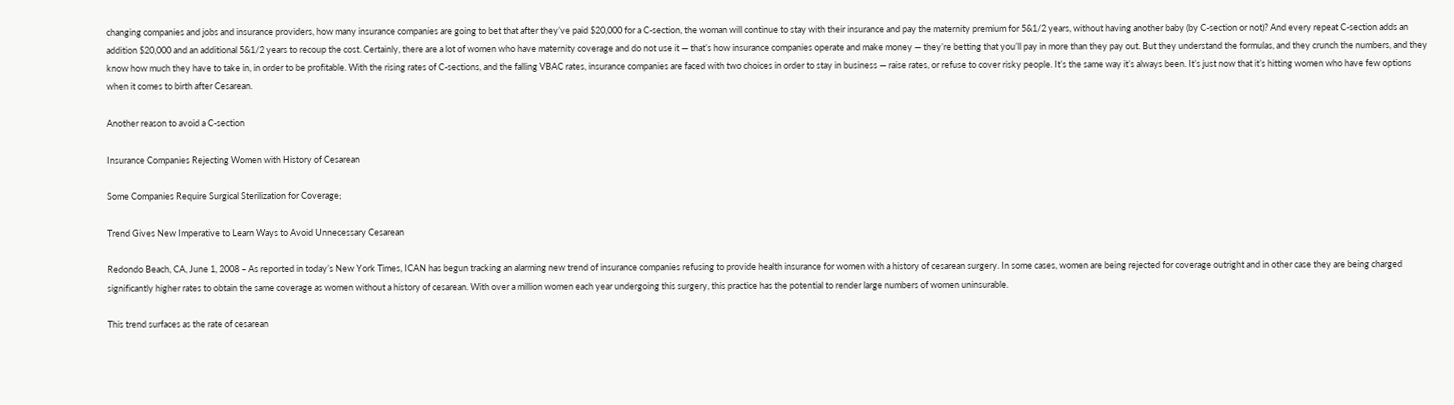changing companies and jobs and insurance providers, how many insurance companies are going to bet that after they’ve paid $20,000 for a C-section, the woman will continue to stay with their insurance and pay the maternity premium for 5&1/2 years, without having another baby (by C-section or not)? And every repeat C-section adds an addition $20,000 and an additional 5&1/2 years to recoup the cost. Certainly, there are a lot of women who have maternity coverage and do not use it — that’s how insurance companies operate and make money — they’re betting that you’ll pay in more than they pay out. But they understand the formulas, and they crunch the numbers, and they know how much they have to take in, in order to be profitable. With the rising rates of C-sections, and the falling VBAC rates, insurance companies are faced with two choices in order to stay in business — raise rates, or refuse to cover risky people. It’s the same way it’s always been. It’s just now that it’s hitting women who have few options when it comes to birth after Cesarean.

Another reason to avoid a C-section

Insurance Companies Rejecting Women with History of Cesarean

Some Companies Require Surgical Sterilization for Coverage;

Trend Gives New Imperative to Learn Ways to Avoid Unnecessary Cesarean

Redondo Beach, CA, June 1, 2008 – As reported in today’s New York Times, ICAN has begun tracking an alarming new trend of insurance companies refusing to provide health insurance for women with a history of cesarean surgery. In some cases, women are being rejected for coverage outright and in other case they are being charged significantly higher rates to obtain the same coverage as women without a history of cesarean. With over a million women each year undergoing this surgery, this practice has the potential to render large numbers of women uninsurable.

This trend surfaces as the rate of cesarean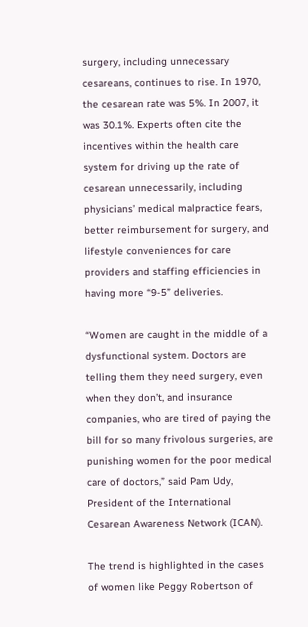surgery, including unnecessary cesareans, continues to rise. In 1970, the cesarean rate was 5%. In 2007, it was 30.1%. Experts often cite the incentives within the health care system for driving up the rate of cesarean unnecessarily, including physicians’ medical malpractice fears, better reimbursement for surgery, and lifestyle conveniences for care providers and staffing efficiencies in having more “9-5” deliveries.

“Women are caught in the middle of a dysfunctional system. Doctors are telling them they need surgery, even when they don’t, and insurance companies, who are tired of paying the bill for so many frivolous surgeries, are punishing women for the poor medical care of doctors,” said Pam Udy, President of the International Cesarean Awareness Network (ICAN).

The trend is highlighted in the cases of women like Peggy Robertson of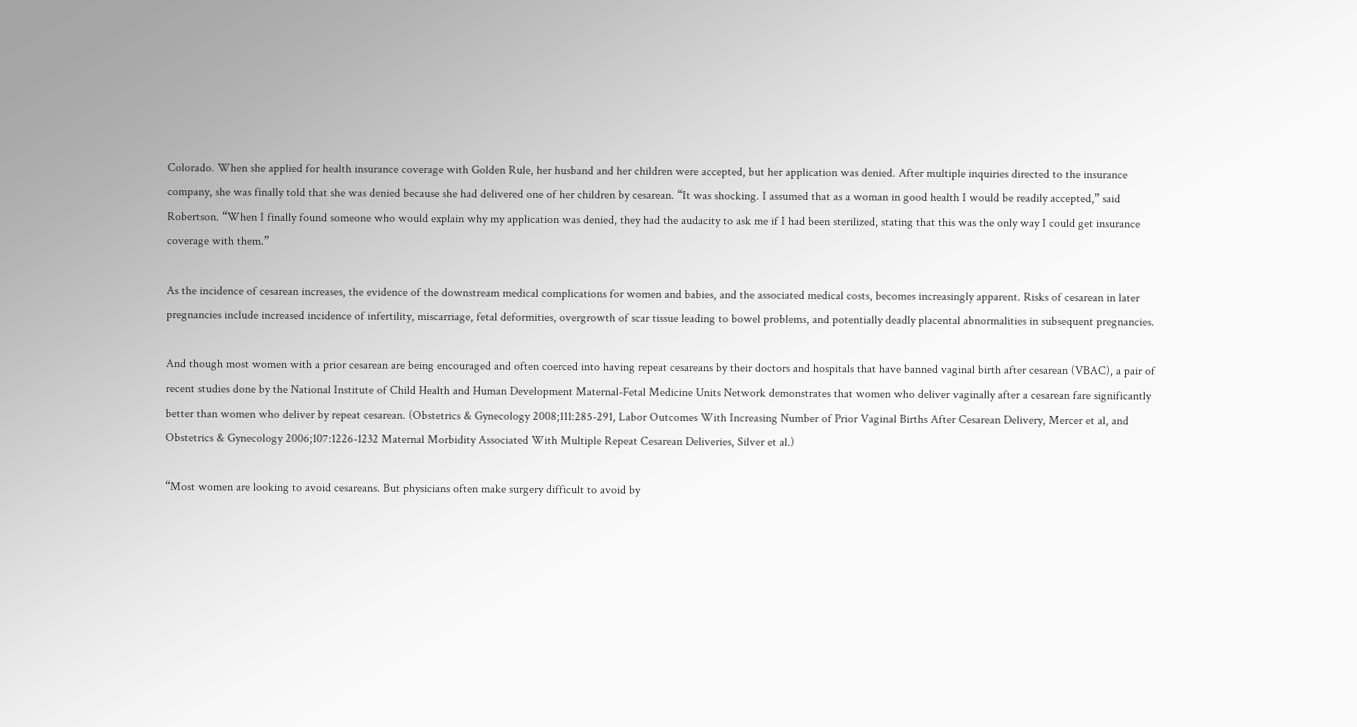Colorado. When she applied for health insurance coverage with Golden Rule, her husband and her children were accepted, but her application was denied. After multiple inquiries directed to the insurance company, she was finally told that she was denied because she had delivered one of her children by cesarean. “It was shocking. I assumed that as a woman in good health I would be readily accepted,” said Robertson. “When I finally found someone who would explain why my application was denied, they had the audacity to ask me if I had been sterilized, stating that this was the only way I could get insurance coverage with them.”

As the incidence of cesarean increases, the evidence of the downstream medical complications for women and babies, and the associated medical costs, becomes increasingly apparent. Risks of cesarean in later pregnancies include increased incidence of infertility, miscarriage, fetal deformities, overgrowth of scar tissue leading to bowel problems, and potentially deadly placental abnormalities in subsequent pregnancies.

And though most women with a prior cesarean are being encouraged and often coerced into having repeat cesareans by their doctors and hospitals that have banned vaginal birth after cesarean (VBAC), a pair of recent studies done by the National Institute of Child Health and Human Development Maternal-Fetal Medicine Units Network demonstrates that women who deliver vaginally after a cesarean fare significantly better than women who deliver by repeat cesarean. (Obstetrics & Gynecology 2008;111:285-291, Labor Outcomes With Increasing Number of Prior Vaginal Births After Cesarean Delivery, Mercer et al, and Obstetrics & Gynecology 2006;107:1226-1232 Maternal Morbidity Associated With Multiple Repeat Cesarean Deliveries, Silver et al.)

“Most women are looking to avoid cesareans. But physicians often make surgery difficult to avoid by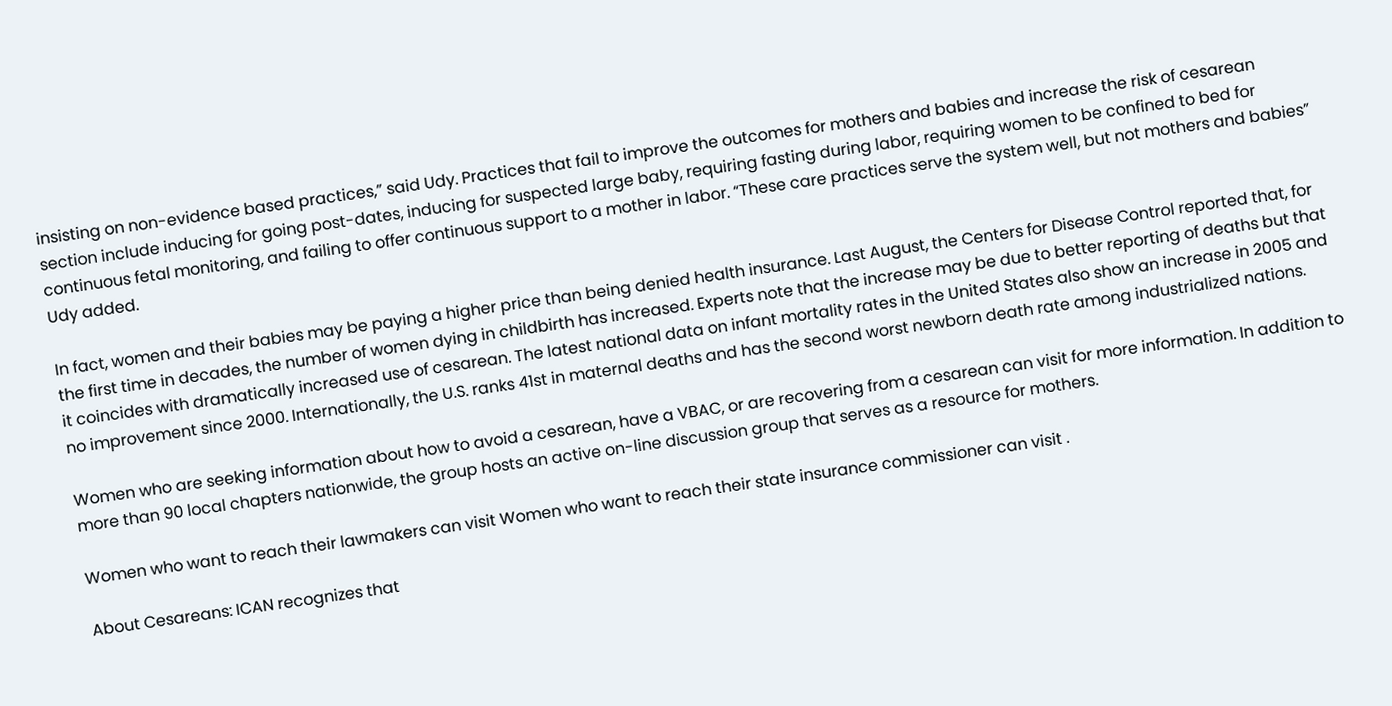insisting on non-evidence based practices,” said Udy. Practices that fail to improve the outcomes for mothers and babies and increase the risk of cesarean section include inducing for going post-dates, inducing for suspected large baby, requiring fasting during labor, requiring women to be confined to bed for continuous fetal monitoring, and failing to offer continuous support to a mother in labor. “These care practices serve the system well, but not mothers and babies” Udy added.

In fact, women and their babies may be paying a higher price than being denied health insurance. Last August, the Centers for Disease Control reported that, for the first time in decades, the number of women dying in childbirth has increased. Experts note that the increase may be due to better reporting of deaths but that it coincides with dramatically increased use of cesarean. The latest national data on infant mortality rates in the United States also show an increase in 2005 and no improvement since 2000. Internationally, the U.S. ranks 41st in maternal deaths and has the second worst newborn death rate among industrialized nations.

Women who are seeking information about how to avoid a cesarean, have a VBAC, or are recovering from a cesarean can visit for more information. In addition to more than 90 local chapters nationwide, the group hosts an active on-line discussion group that serves as a resource for mothers.

Women who want to reach their lawmakers can visit Women who want to reach their state insurance commissioner can visit .

About Cesareans: ICAN recognizes that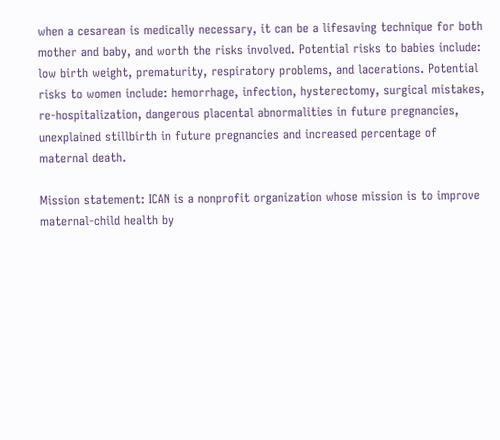when a cesarean is medically necessary, it can be a lifesaving technique for both mother and baby, and worth the risks involved. Potential risks to babies include: low birth weight, prematurity, respiratory problems, and lacerations. Potential risks to women include: hemorrhage, infection, hysterectomy, surgical mistakes, re-hospitalization, dangerous placental abnormalities in future pregnancies, unexplained stillbirth in future pregnancies and increased percentage of maternal death.

Mission statement: ICAN is a nonprofit organization whose mission is to improve maternal-child health by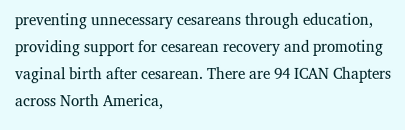preventing unnecessary cesareans through education, providing support for cesarean recovery and promoting vaginal birth after cesarean. There are 94 ICAN Chapters across North America,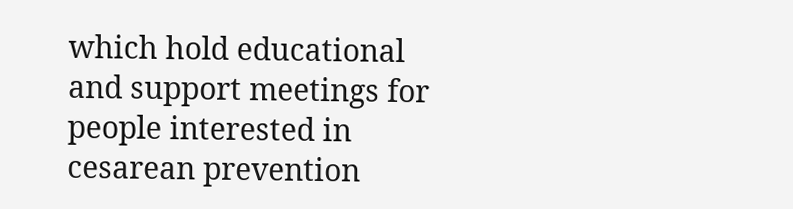which hold educational and support meetings for people interested in cesarean prevention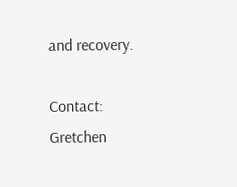and recovery.

Contact: Gretchen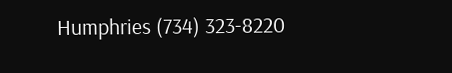Humphries (734) 323-8220